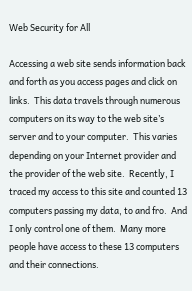Web Security for All

Accessing a web site sends information back and forth as you access pages and click on links.  This data travels through numerous computers on its way to the web site’s server and to your computer.  This varies depending on your Internet provider and the provider of the web site.  Recently, I traced my access to this site and counted 13 computers passing my data, to and fro.  And I only control one of them.  Many more people have access to these 13 computers and their connections.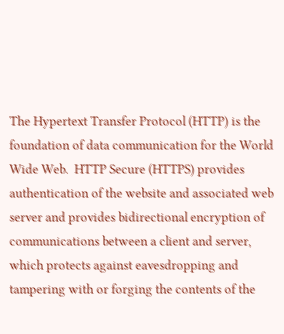The Hypertext Transfer Protocol (HTTP) is the foundation of data communication for the World Wide Web.  HTTP Secure (HTTPS) provides authentication of the website and associated web server and provides bidirectional encryption of communications between a client and server, which protects against eavesdropping and tampering with or forging the contents of the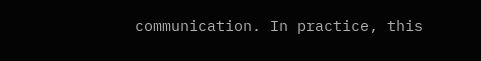communication. In practice, this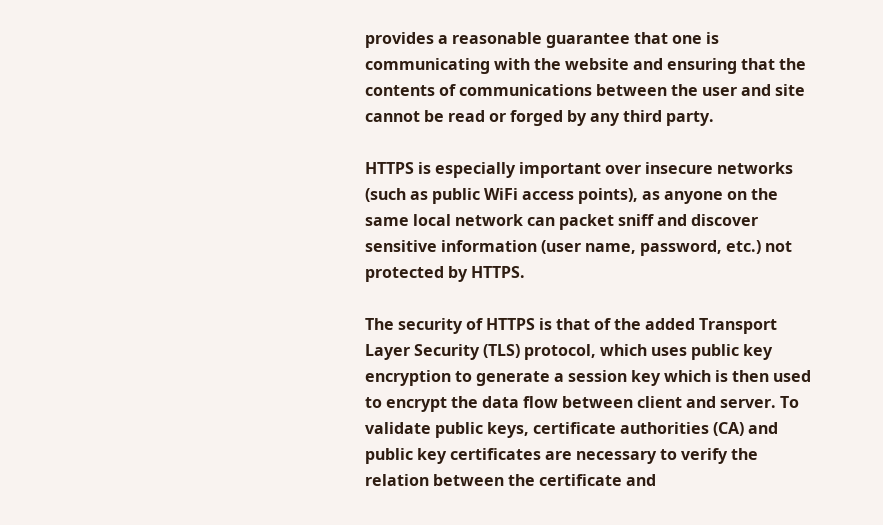provides a reasonable guarantee that one is communicating with the website and ensuring that the contents of communications between the user and site cannot be read or forged by any third party.

HTTPS is especially important over insecure networks (such as public WiFi access points), as anyone on the same local network can packet sniff and discover sensitive information (user name, password, etc.) not protected by HTTPS.

The security of HTTPS is that of the added Transport Layer Security (TLS) protocol, which uses public key encryption to generate a session key which is then used to encrypt the data flow between client and server. To validate public keys, certificate authorities (CA) and public key certificates are necessary to verify the relation between the certificate and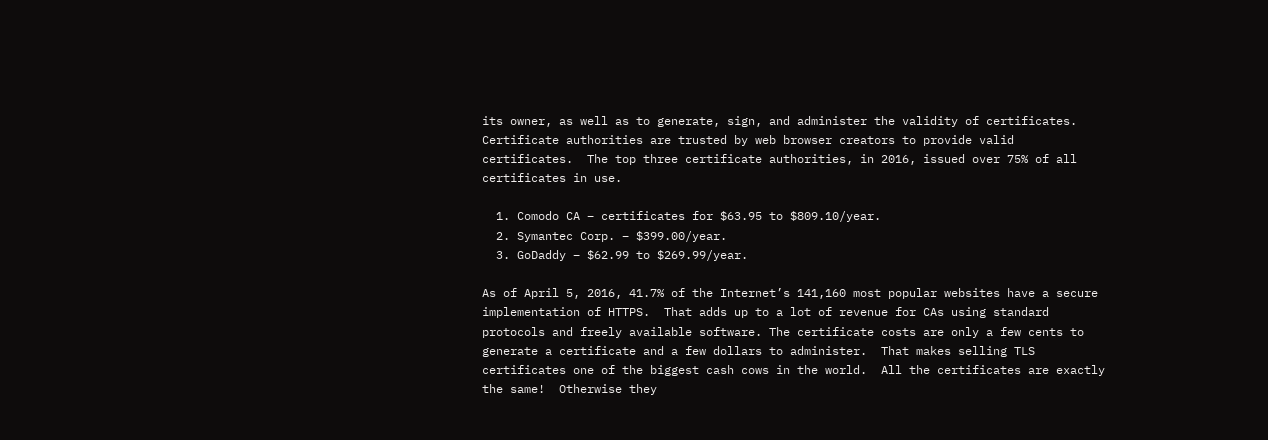its owner, as well as to generate, sign, and administer the validity of certificates. Certificate authorities are trusted by web browser creators to provide valid certificates.  The top three certificate authorities, in 2016, issued over 75% of all certificates in use.

  1. Comodo CA – certificates for $63.95 to $809.10/year.
  2. Symantec Corp. – $399.00/year.
  3. GoDaddy – $62.99 to $269.99/year.

As of April 5, 2016, 41.7% of the Internet’s 141,160 most popular websites have a secure implementation of HTTPS.  That adds up to a lot of revenue for CAs using standard protocols and freely available software. The certificate costs are only a few cents to generate a certificate and a few dollars to administer.  That makes selling TLS certificates one of the biggest cash cows in the world.  All the certificates are exactly the same!  Otherwise they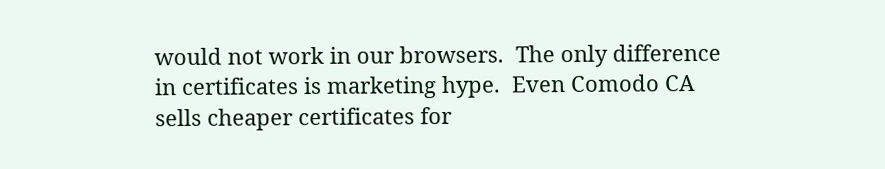would not work in our browsers.  The only difference in certificates is marketing hype.  Even Comodo CA sells cheaper certificates for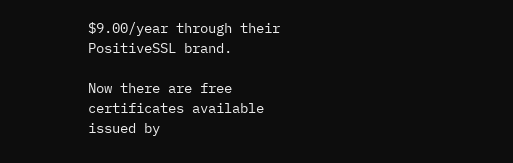$9.00/year through their PositiveSSL brand.

Now there are free certificates available issued by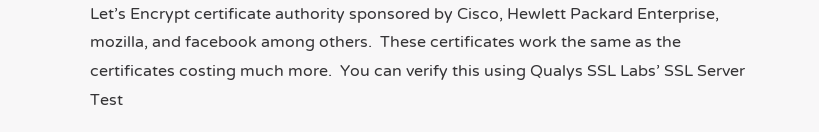Let’s Encrypt certificate authority sponsored by Cisco, Hewlett Packard Enterprise, mozilla, and facebook among others.  These certificates work the same as the certificates costing much more.  You can verify this using Qualys SSL Labs’ SSL Server Test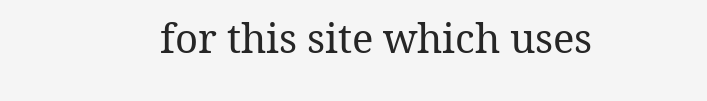for this site which uses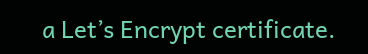a Let’s Encrypt certificate.